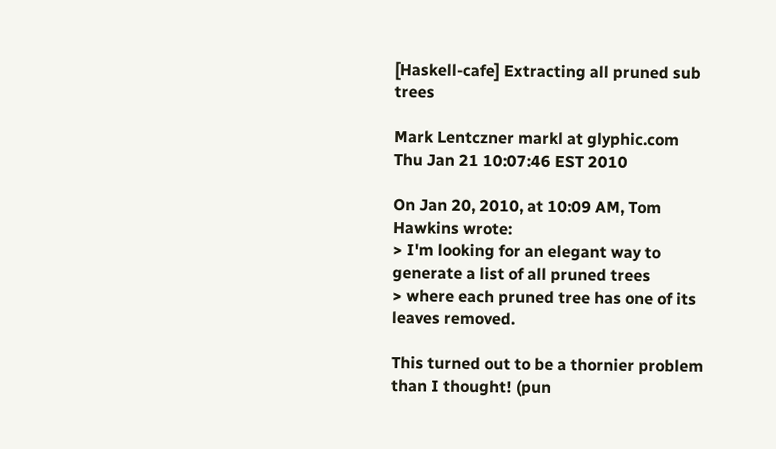[Haskell-cafe] Extracting all pruned sub trees

Mark Lentczner markl at glyphic.com
Thu Jan 21 10:07:46 EST 2010

On Jan 20, 2010, at 10:09 AM, Tom Hawkins wrote:
> I'm looking for an elegant way to generate a list of all pruned trees
> where each pruned tree has one of its leaves removed.

This turned out to be a thornier problem than I thought! (pun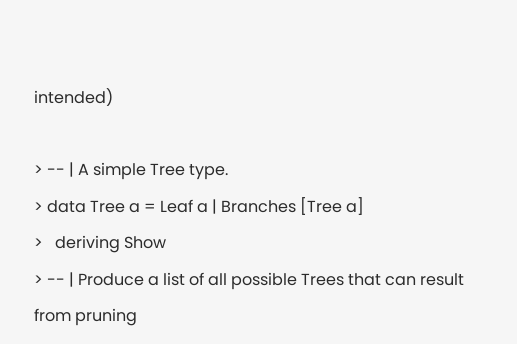intended)

> -- | A simple Tree type.
> data Tree a = Leaf a | Branches [Tree a]
>   deriving Show
> -- | Produce a list of all possible Trees that can result from pruning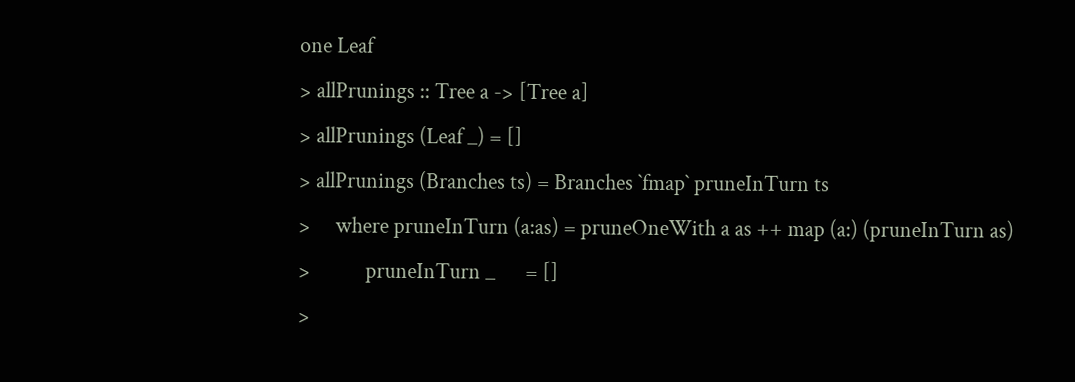one Leaf
> allPrunings :: Tree a -> [Tree a]
> allPrunings (Leaf _) = []
> allPrunings (Branches ts) = Branches `fmap` pruneInTurn ts
>     where pruneInTurn (a:as) = pruneOneWith a as ++ map (a:) (pruneInTurn as)
>           pruneInTurn _      = []
>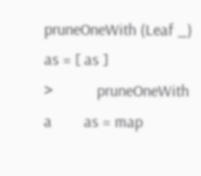pruneOneWith (Leaf _) as = [ as ]
>           pruneOneWith a        as = map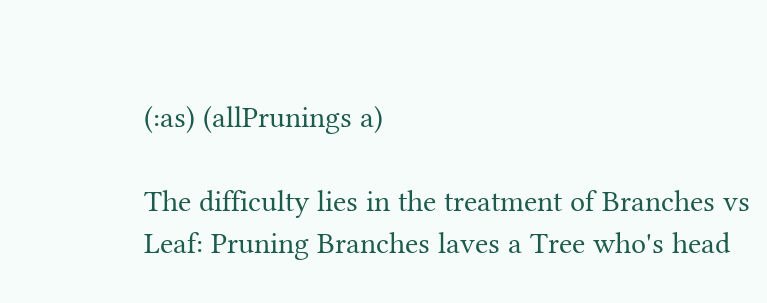(:as) (allPrunings a)

The difficulty lies in the treatment of Branches vs Leaf: Pruning Branches laves a Tree who's head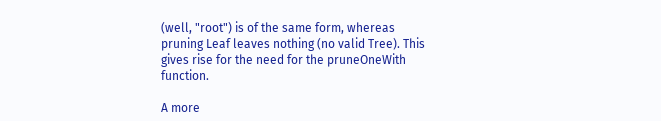(well, "root") is of the same form, whereas pruning Leaf leaves nothing (no valid Tree). This gives rise for the need for the pruneOneWith function.

A more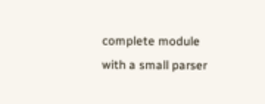complete module with a small parser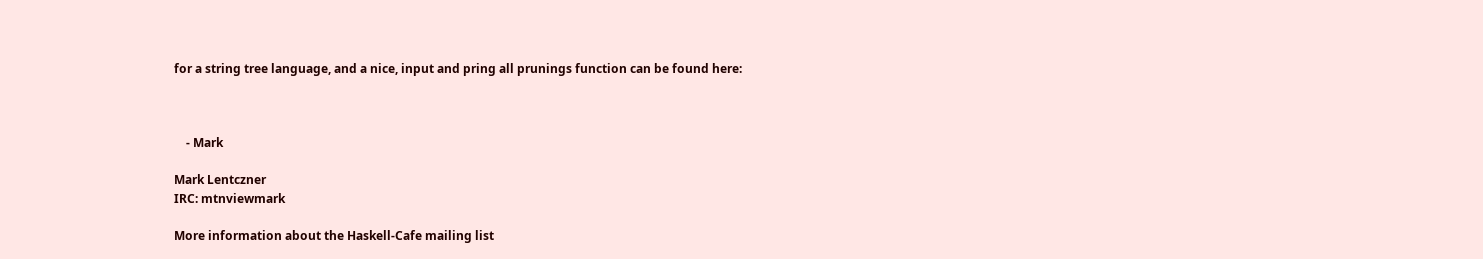for a string tree language, and a nice, input and pring all prunings function can be found here:



    - Mark

Mark Lentczner
IRC: mtnviewmark

More information about the Haskell-Cafe mailing list